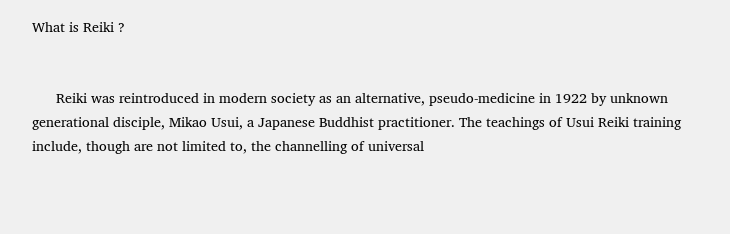What is Reiki ?


      Reiki was reintroduced in modern society as an alternative, pseudo-medicine in 1922 by unknown generational disciple, Mikao Usui, a Japanese Buddhist practitioner. The teachings of Usui Reiki training include, though are not limited to, the channelling of universal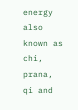energy also known as chi, prana, qi and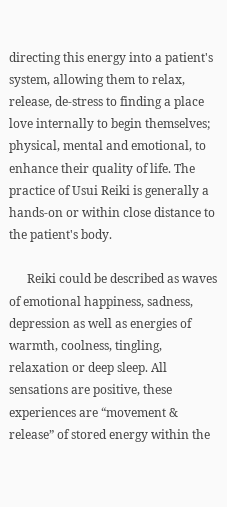directing this energy into a patient's system, allowing them to relax, release, de-stress to finding a place love internally to begin themselves; physical, mental and emotional, to enhance their quality of life. The practice of Usui Reiki is generally a hands-on or within close distance to the patient's body.

      Reiki could be described as waves of emotional happiness, sadness, depression as well as energies of warmth, coolness, tingling, relaxation or deep sleep. All sensations are positive, these experiences are “movement & release” of stored energy within the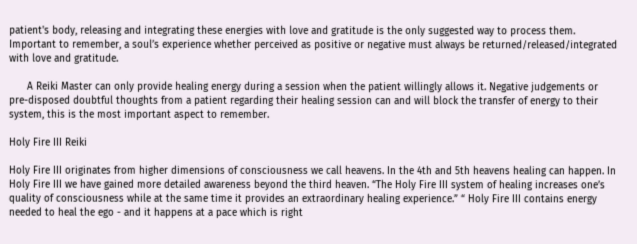patient's body, releasing and integrating these energies with love and gratitude is the only suggested way to process them. Important to remember, a soul’s experience whether perceived as positive or negative must always be returned/released/integrated with love and gratitude.

      A Reiki Master can only provide healing energy during a session when the patient willingly allows it. Negative judgements or pre-disposed doubtful thoughts from a patient regarding their healing session can and will block the transfer of energy to their system, this is the most important aspect to remember.

Holy Fire III Reiki

Holy Fire III originates from higher dimensions of consciousness we call heavens. In the 4th and 5th heavens healing can happen. In Holy Fire III we have gained more detailed awareness beyond the third heaven. “The Holy Fire III system of healing increases one’s quality of consciousness while at the same time it provides an extraordinary healing experience.” “ Holy Fire III contains energy needed to heal the ego - and it happens at a pace which is right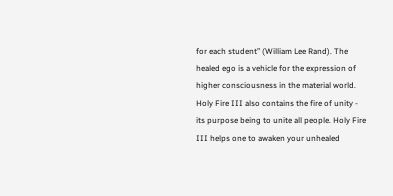for each student” (William Lee Rand). The healed ego is a vehicle for the expression of higher consciousness in the material world. Holy Fire III also contains the fire of unity - its purpose being to unite all people. Holy Fire III helps one to awaken your unhealed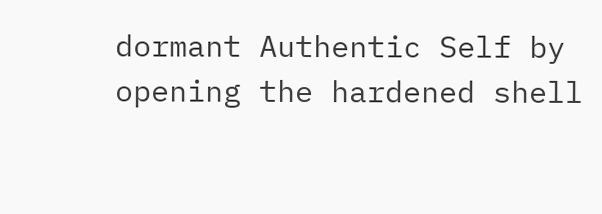dormant Authentic Self by opening the hardened shell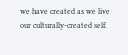we have created as we live our culturally-created self.